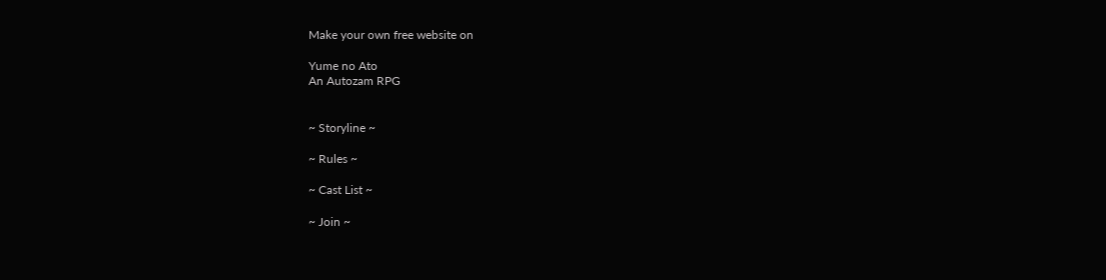Make your own free website on

Yume no Ato
An Autozam RPG


~ Storyline ~

~ Rules ~

~ Cast List ~

~ Join ~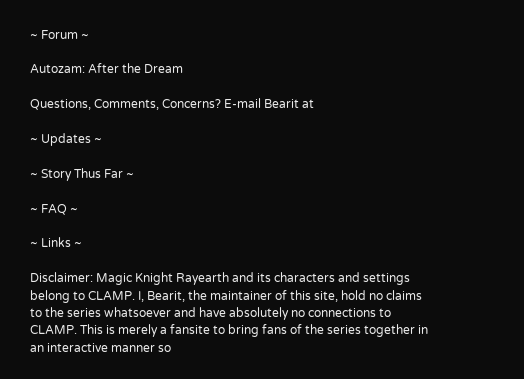~ Forum ~

Autozam: After the Dream

Questions, Comments, Concerns? E-mail Bearit at

~ Updates ~

~ Story Thus Far ~

~ FAQ ~

~ Links ~

Disclaimer: Magic Knight Rayearth and its characters and settings belong to CLAMP. I, Bearit, the maintainer of this site, hold no claims to the series whatsoever and have absolutely no connections to CLAMP. This is merely a fansite to bring fans of the series together in an interactive manner so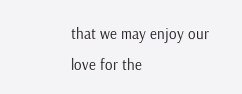that we may enjoy our love for the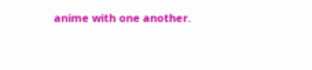anime with one another.